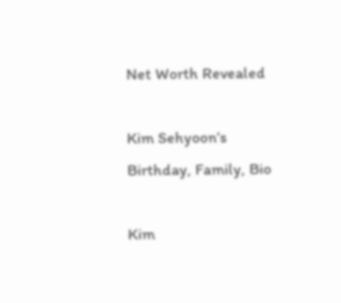Net Worth Revealed

Kim Sehyoon’s Birthday, Family, Bio

Kim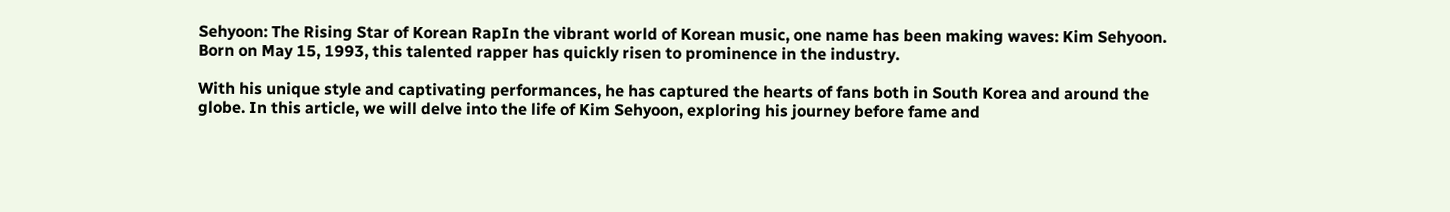Sehyoon: The Rising Star of Korean RapIn the vibrant world of Korean music, one name has been making waves: Kim Sehyoon. Born on May 15, 1993, this talented rapper has quickly risen to prominence in the industry.

With his unique style and captivating performances, he has captured the hearts of fans both in South Korea and around the globe. In this article, we will delve into the life of Kim Sehyoon, exploring his journey before fame and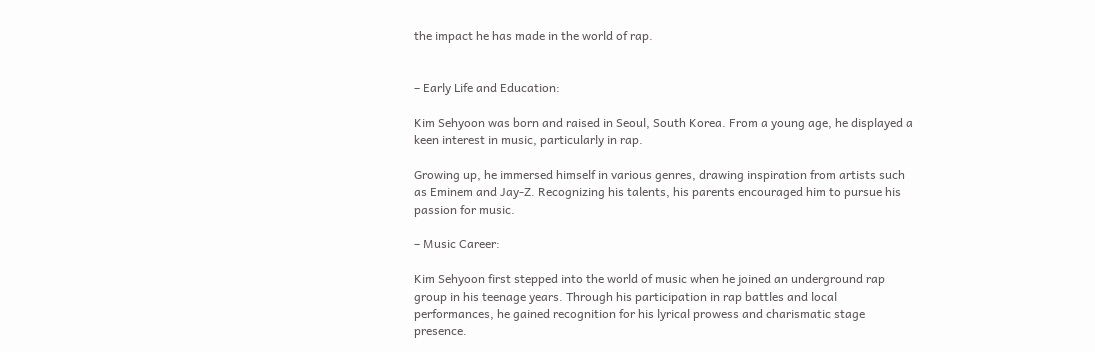the impact he has made in the world of rap.


– Early Life and Education:

Kim Sehyoon was born and raised in Seoul, South Korea. From a young age, he displayed a keen interest in music, particularly in rap.

Growing up, he immersed himself in various genres, drawing inspiration from artists such as Eminem and Jay-Z. Recognizing his talents, his parents encouraged him to pursue his passion for music.

– Music Career:

Kim Sehyoon first stepped into the world of music when he joined an underground rap group in his teenage years. Through his participation in rap battles and local performances, he gained recognition for his lyrical prowess and charismatic stage presence.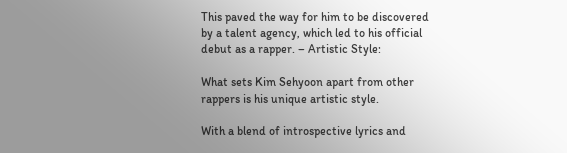This paved the way for him to be discovered by a talent agency, which led to his official debut as a rapper. – Artistic Style:

What sets Kim Sehyoon apart from other rappers is his unique artistic style.

With a blend of introspective lyrics and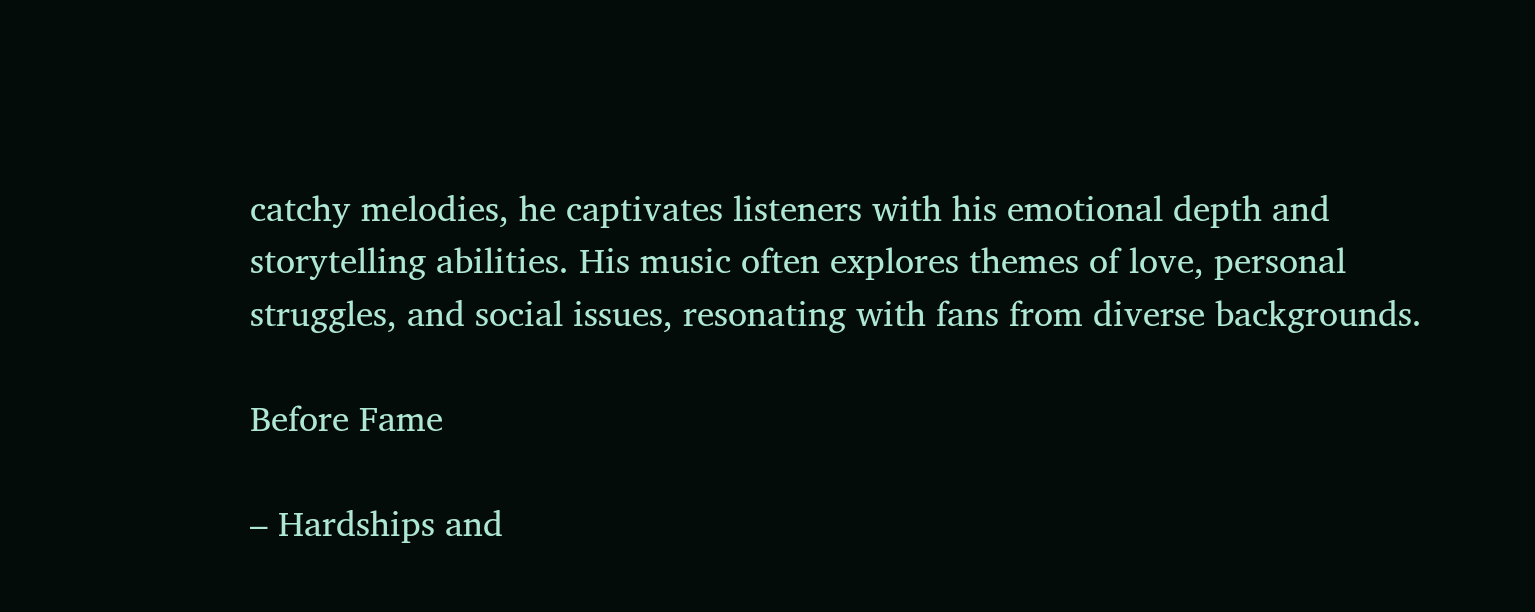catchy melodies, he captivates listeners with his emotional depth and storytelling abilities. His music often explores themes of love, personal struggles, and social issues, resonating with fans from diverse backgrounds.

Before Fame

– Hardships and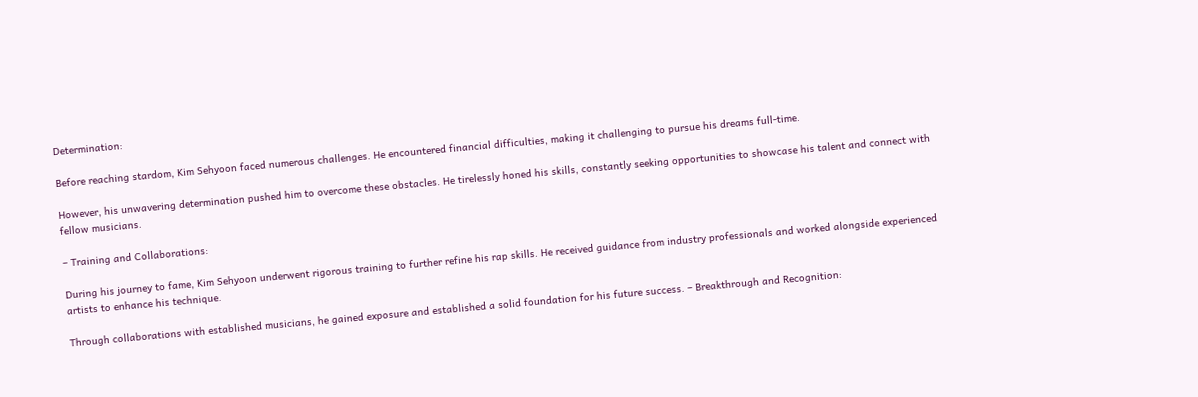Determination:

Before reaching stardom, Kim Sehyoon faced numerous challenges. He encountered financial difficulties, making it challenging to pursue his dreams full-time.

However, his unwavering determination pushed him to overcome these obstacles. He tirelessly honed his skills, constantly seeking opportunities to showcase his talent and connect with fellow musicians.

– Training and Collaborations:

During his journey to fame, Kim Sehyoon underwent rigorous training to further refine his rap skills. He received guidance from industry professionals and worked alongside experienced artists to enhance his technique.

Through collaborations with established musicians, he gained exposure and established a solid foundation for his future success. – Breakthrough and Recognition: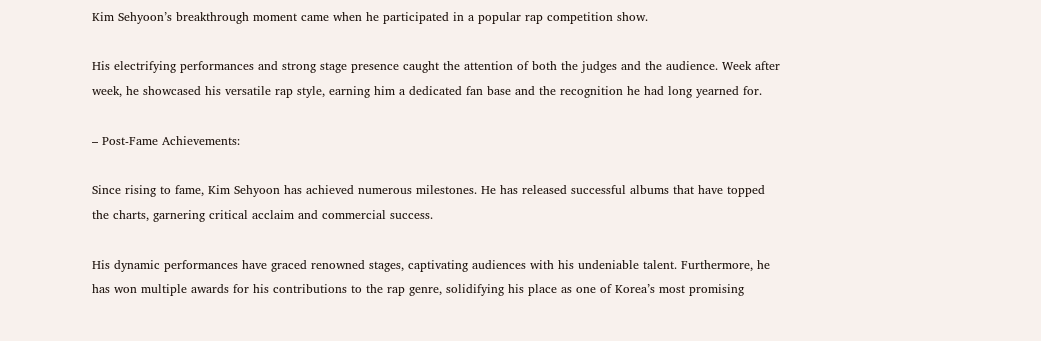Kim Sehyoon’s breakthrough moment came when he participated in a popular rap competition show.

His electrifying performances and strong stage presence caught the attention of both the judges and the audience. Week after week, he showcased his versatile rap style, earning him a dedicated fan base and the recognition he had long yearned for.

– Post-Fame Achievements:

Since rising to fame, Kim Sehyoon has achieved numerous milestones. He has released successful albums that have topped the charts, garnering critical acclaim and commercial success.

His dynamic performances have graced renowned stages, captivating audiences with his undeniable talent. Furthermore, he has won multiple awards for his contributions to the rap genre, solidifying his place as one of Korea’s most promising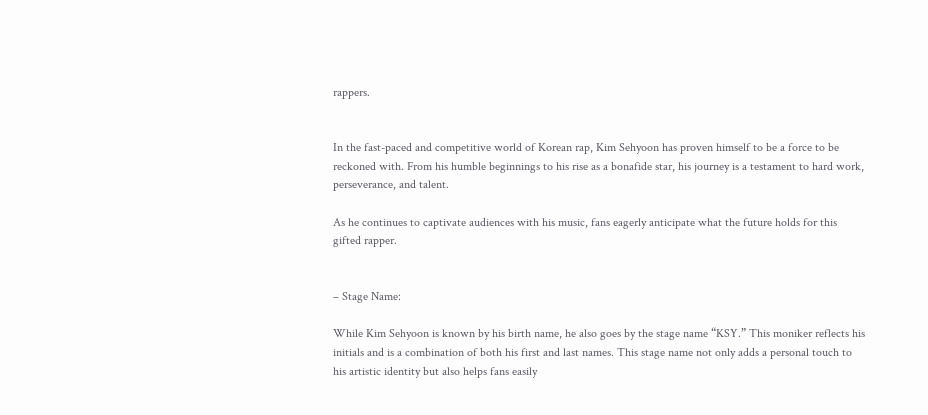rappers.


In the fast-paced and competitive world of Korean rap, Kim Sehyoon has proven himself to be a force to be reckoned with. From his humble beginnings to his rise as a bonafide star, his journey is a testament to hard work, perseverance, and talent.

As he continues to captivate audiences with his music, fans eagerly anticipate what the future holds for this gifted rapper.


– Stage Name:

While Kim Sehyoon is known by his birth name, he also goes by the stage name “KSY.” This moniker reflects his initials and is a combination of both his first and last names. This stage name not only adds a personal touch to his artistic identity but also helps fans easily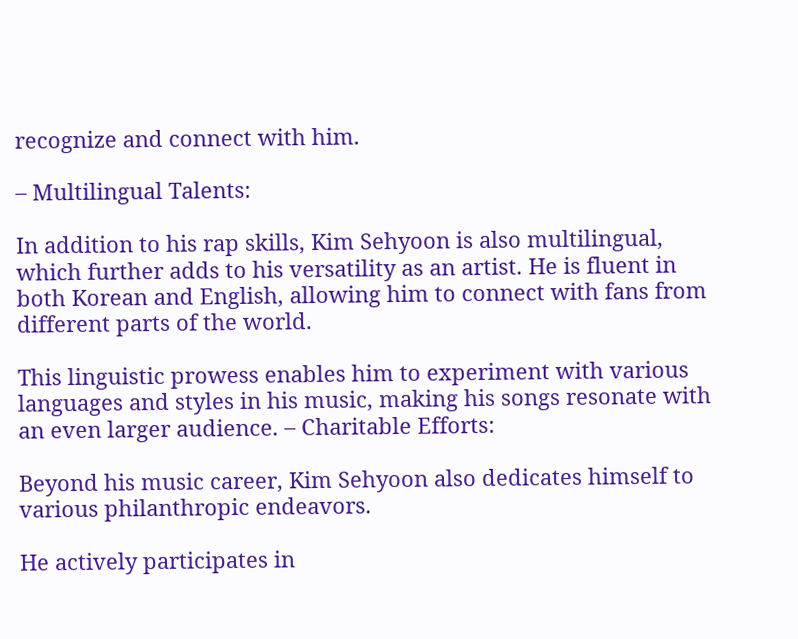recognize and connect with him.

– Multilingual Talents:

In addition to his rap skills, Kim Sehyoon is also multilingual, which further adds to his versatility as an artist. He is fluent in both Korean and English, allowing him to connect with fans from different parts of the world.

This linguistic prowess enables him to experiment with various languages and styles in his music, making his songs resonate with an even larger audience. – Charitable Efforts:

Beyond his music career, Kim Sehyoon also dedicates himself to various philanthropic endeavors.

He actively participates in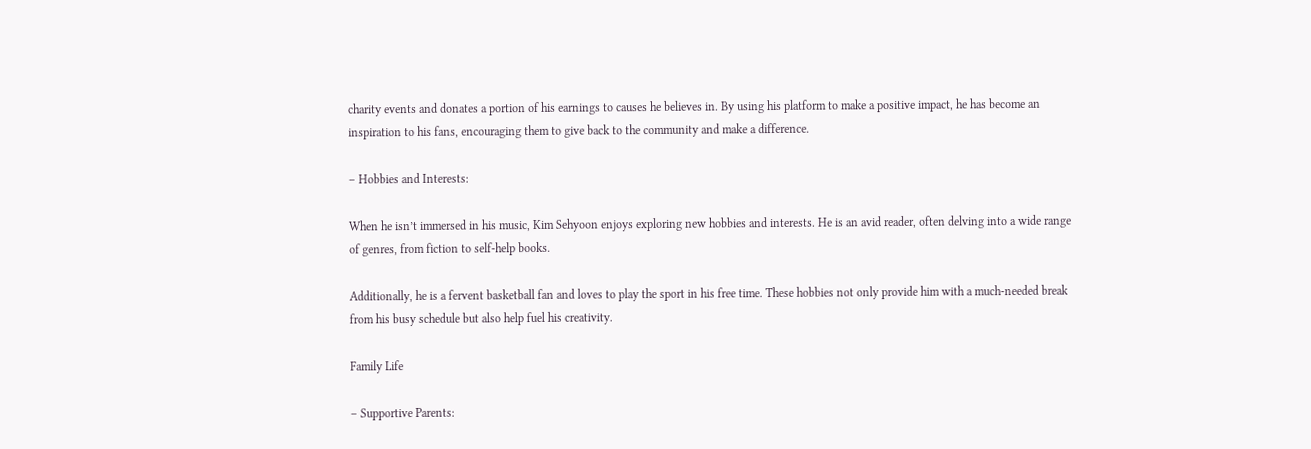charity events and donates a portion of his earnings to causes he believes in. By using his platform to make a positive impact, he has become an inspiration to his fans, encouraging them to give back to the community and make a difference.

– Hobbies and Interests:

When he isn’t immersed in his music, Kim Sehyoon enjoys exploring new hobbies and interests. He is an avid reader, often delving into a wide range of genres, from fiction to self-help books.

Additionally, he is a fervent basketball fan and loves to play the sport in his free time. These hobbies not only provide him with a much-needed break from his busy schedule but also help fuel his creativity.

Family Life

– Supportive Parents: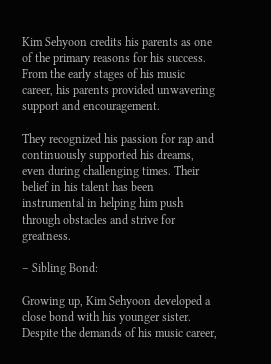Kim Sehyoon credits his parents as one of the primary reasons for his success. From the early stages of his music career, his parents provided unwavering support and encouragement.

They recognized his passion for rap and continuously supported his dreams, even during challenging times. Their belief in his talent has been instrumental in helping him push through obstacles and strive for greatness.

– Sibling Bond:

Growing up, Kim Sehyoon developed a close bond with his younger sister. Despite the demands of his music career,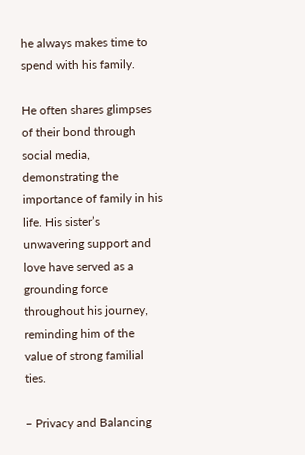he always makes time to spend with his family.

He often shares glimpses of their bond through social media, demonstrating the importance of family in his life. His sister’s unwavering support and love have served as a grounding force throughout his journey, reminding him of the value of strong familial ties.

– Privacy and Balancing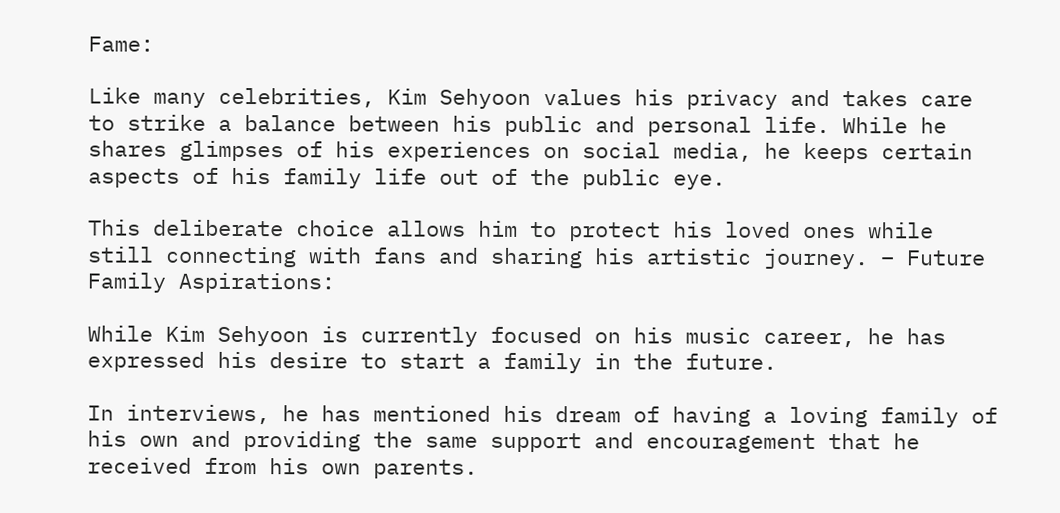Fame:

Like many celebrities, Kim Sehyoon values his privacy and takes care to strike a balance between his public and personal life. While he shares glimpses of his experiences on social media, he keeps certain aspects of his family life out of the public eye.

This deliberate choice allows him to protect his loved ones while still connecting with fans and sharing his artistic journey. – Future Family Aspirations:

While Kim Sehyoon is currently focused on his music career, he has expressed his desire to start a family in the future.

In interviews, he has mentioned his dream of having a loving family of his own and providing the same support and encouragement that he received from his own parents.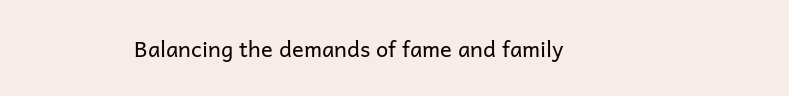Balancing the demands of fame and family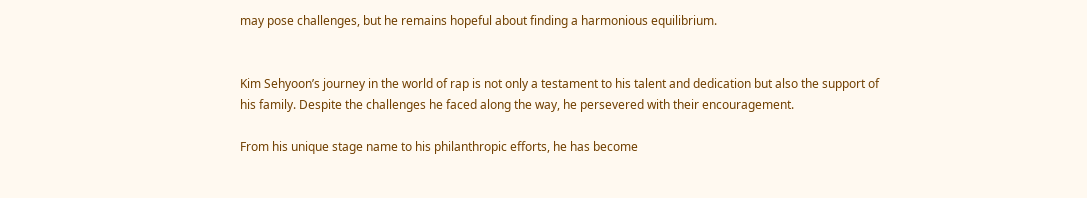may pose challenges, but he remains hopeful about finding a harmonious equilibrium.


Kim Sehyoon’s journey in the world of rap is not only a testament to his talent and dedication but also the support of his family. Despite the challenges he faced along the way, he persevered with their encouragement.

From his unique stage name to his philanthropic efforts, he has become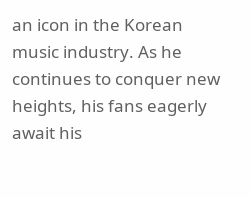an icon in the Korean music industry. As he continues to conquer new heights, his fans eagerly await his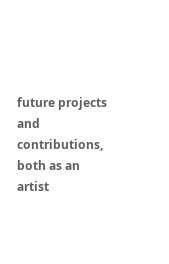future projects and contributions, both as an artist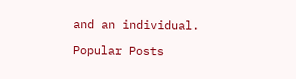and an individual.

Popular Posts